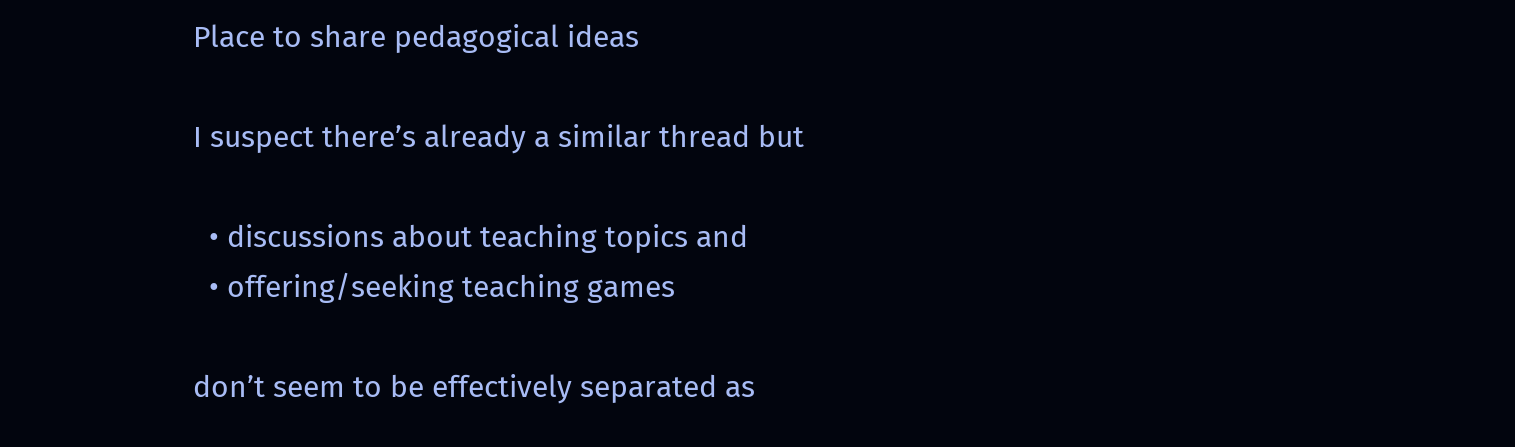Place to share pedagogical ideas

I suspect there’s already a similar thread but

  • discussions about teaching topics and
  • offering/seeking teaching games

don’t seem to be effectively separated as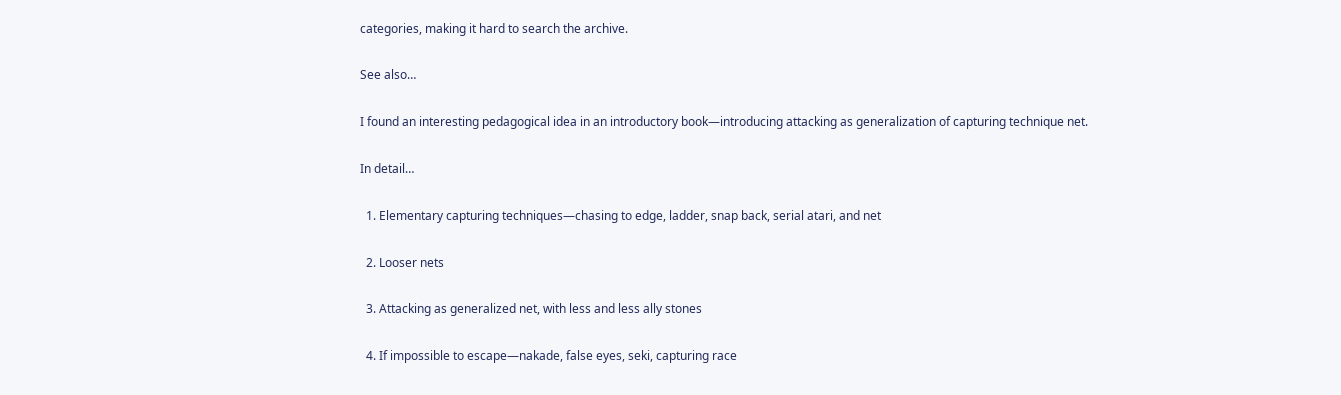categories, making it hard to search the archive.

See also…

I found an interesting pedagogical idea in an introductory book—introducing attacking as generalization of capturing technique net.

In detail…

  1. Elementary capturing techniques—chasing to edge, ladder, snap back, serial atari, and net

  2. Looser nets

  3. Attacking as generalized net, with less and less ally stones

  4. If impossible to escape—nakade, false eyes, seki, capturing race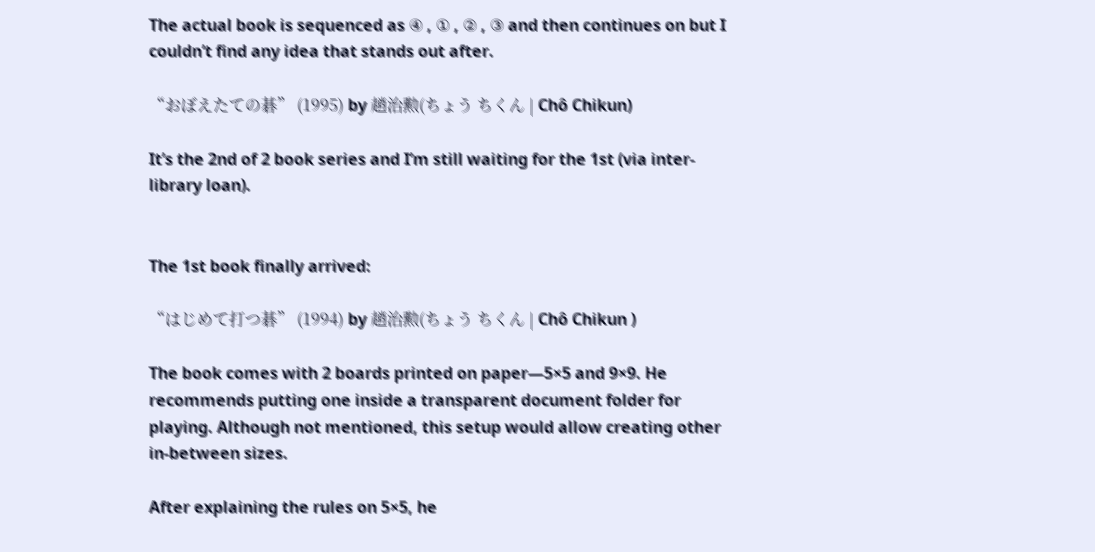The actual book is sequenced as ④ , ① , ② , ③ and then continues on but I couldn’t find any idea that stands out after.

“おぼえたての碁” (1995) by 趙治勲(ちょう ちくん | Chô Chikun)

It’s the 2nd of 2 book series and I’m still waiting for the 1st (via inter-library loan).


The 1st book finally arrived:

“はじめて打つ碁” (1994) by 趙治勲(ちょう ちくん | Chô Chikun )

The book comes with 2 boards printed on paper—5×5 and 9×9. He recommends putting one inside a transparent document folder for playing. Although not mentioned, this setup would allow creating other in-between sizes.

After explaining the rules on 5×5, he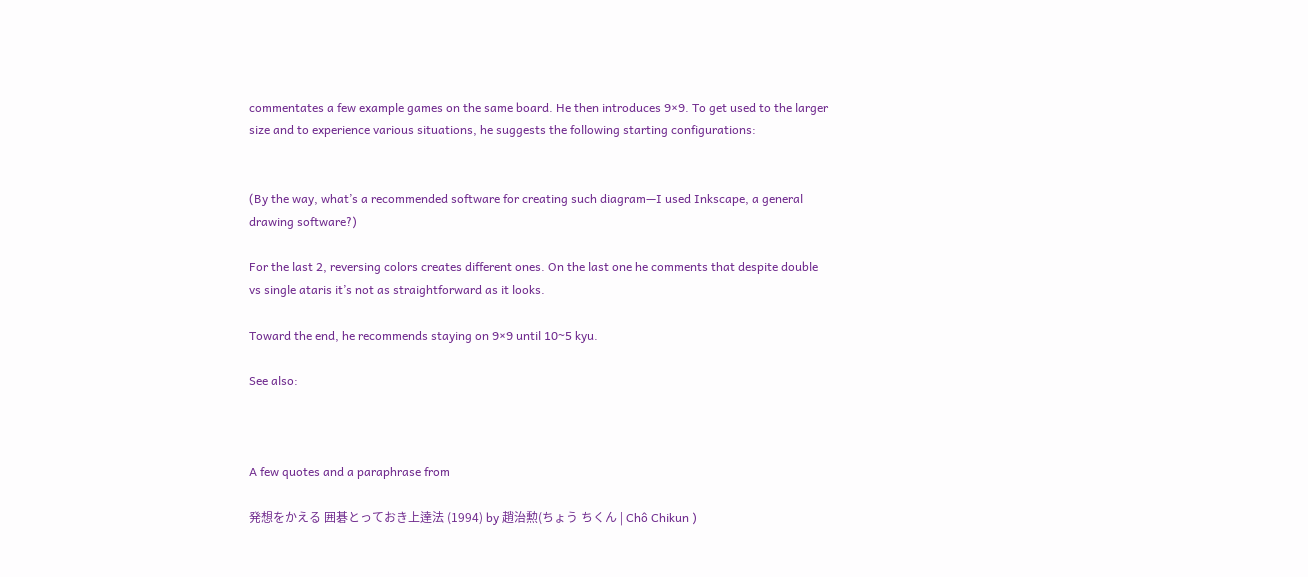commentates a few example games on the same board. He then introduces 9×9. To get used to the larger size and to experience various situations, he suggests the following starting configurations:


(By the way, what’s a recommended software for creating such diagram—I used Inkscape, a general drawing software?)

For the last 2, reversing colors creates different ones. On the last one he comments that despite double vs single ataris it’s not as straightforward as it looks.

Toward the end, he recommends staying on 9×9 until 10~5 kyu.

See also:



A few quotes and a paraphrase from

発想をかえる 囲碁とっておき上達法 (1994) by 趙治勲(ちょう ちくん | Chô Chikun )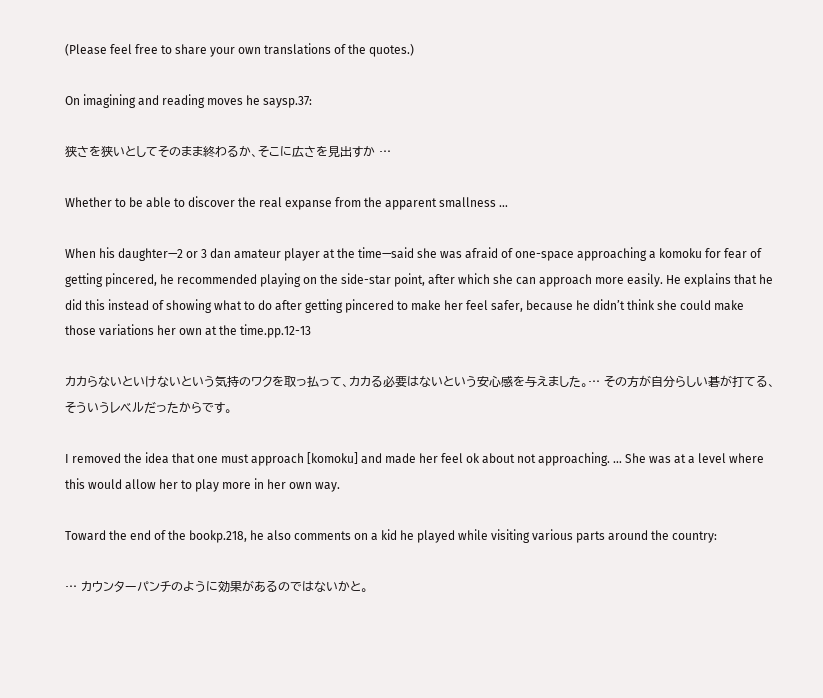(Please feel free to share your own translations of the quotes.)

On imagining and reading moves he saysp.37:

狭さを狭いとしてそのまま終わるか、そこに広さを見出すか …

Whether to be able to discover the real expanse from the apparent smallness …

When his daughter—2 or 3 dan amateur player at the time—said she was afraid of one-space approaching a komoku for fear of getting pincered, he recommended playing on the side-star point, after which she can approach more easily. He explains that he did this instead of showing what to do after getting pincered to make her feel safer, because he didn’t think she could make those variations her own at the time.pp.12-13

カカらないといけないという気持のワクを取っ払って、カカる必要はないという安心感を与えました。… その方が自分らしい碁が打てる、そういうレベルだったからです。

I removed the idea that one must approach [komoku] and made her feel ok about not approaching. … She was at a level where this would allow her to play more in her own way.

Toward the end of the bookp.218, he also comments on a kid he played while visiting various parts around the country:

… カウンターパンチのように効果があるのではないかと。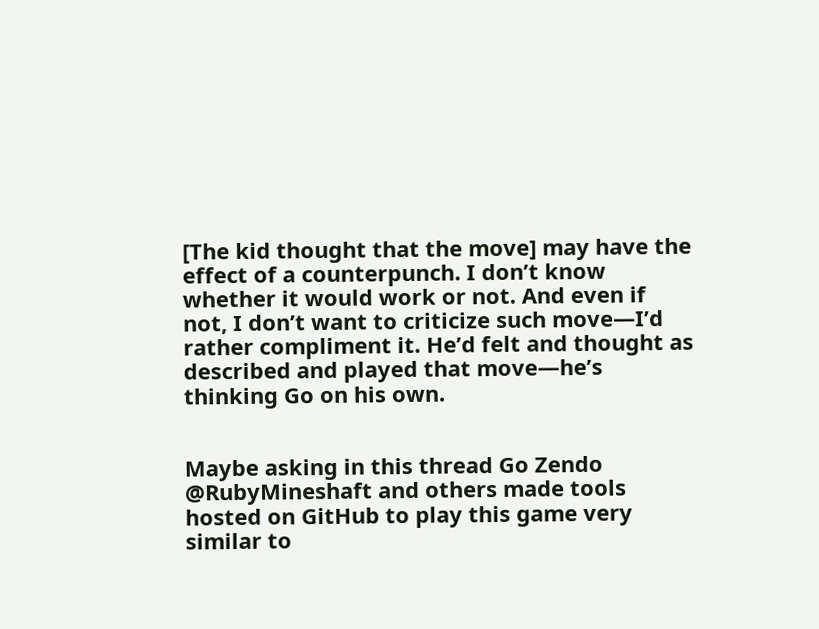[The kid thought that the move] may have the effect of a counterpunch. I don’t know whether it would work or not. And even if not, I don’t want to criticize such move—I’d rather compliment it. He’d felt and thought as described and played that move—he’s thinking Go on his own.


Maybe asking in this thread Go Zendo @RubyMineshaft and others made tools hosted on GitHub to play this game very similar to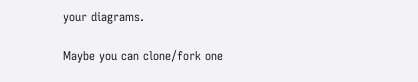your diagrams.

Maybe you can clone/fork one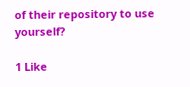of their repository to use yourself?

1 Like